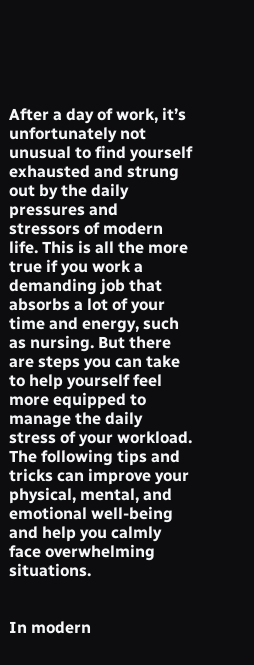After a day of work, it’s unfortunately not unusual to find yourself exhausted and strung out by the daily pressures and stressors of modern life. This is all the more true if you work a demanding job that absorbs a lot of your time and energy, such as nursing. But there are steps you can take to help yourself feel more equipped to manage the daily stress of your workload. The following tips and tricks can improve your physical, mental, and emotional well-being and help you calmly face overwhelming situations.


In modern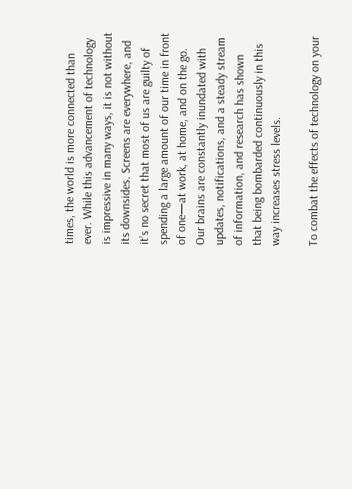times, the world is more connected than ever. While this advancement of technology is impressive in many ways, it is not without its downsides. Screens are everywhere, and it’s no secret that most of us are guilty of spending a large amount of our time in front of one—at work, at home, and on the go. Our brains are constantly inundated with updates, notifications, and a steady stream of information, and research has shown that being bombarded continuously in this way increases stress levels.

To combat the effects of technology on your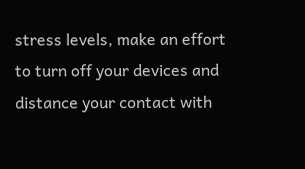stress levels, make an effort to turn off your devices and distance your contact with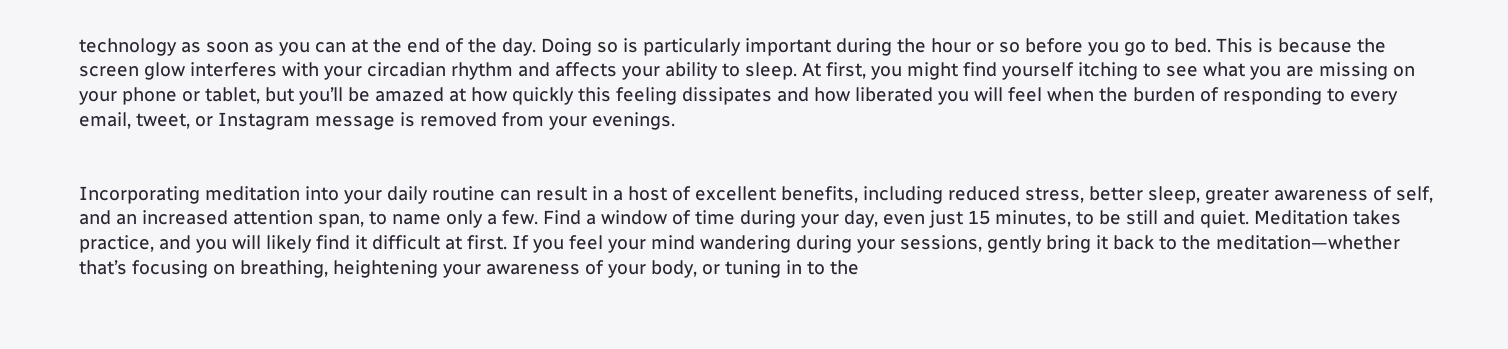technology as soon as you can at the end of the day. Doing so is particularly important during the hour or so before you go to bed. This is because the screen glow interferes with your circadian rhythm and affects your ability to sleep. At first, you might find yourself itching to see what you are missing on your phone or tablet, but you’ll be amazed at how quickly this feeling dissipates and how liberated you will feel when the burden of responding to every email, tweet, or Instagram message is removed from your evenings.


Incorporating meditation into your daily routine can result in a host of excellent benefits, including reduced stress, better sleep, greater awareness of self, and an increased attention span, to name only a few. Find a window of time during your day, even just 15 minutes, to be still and quiet. Meditation takes practice, and you will likely find it difficult at first. If you feel your mind wandering during your sessions, gently bring it back to the meditation—whether that’s focusing on breathing, heightening your awareness of your body, or tuning in to the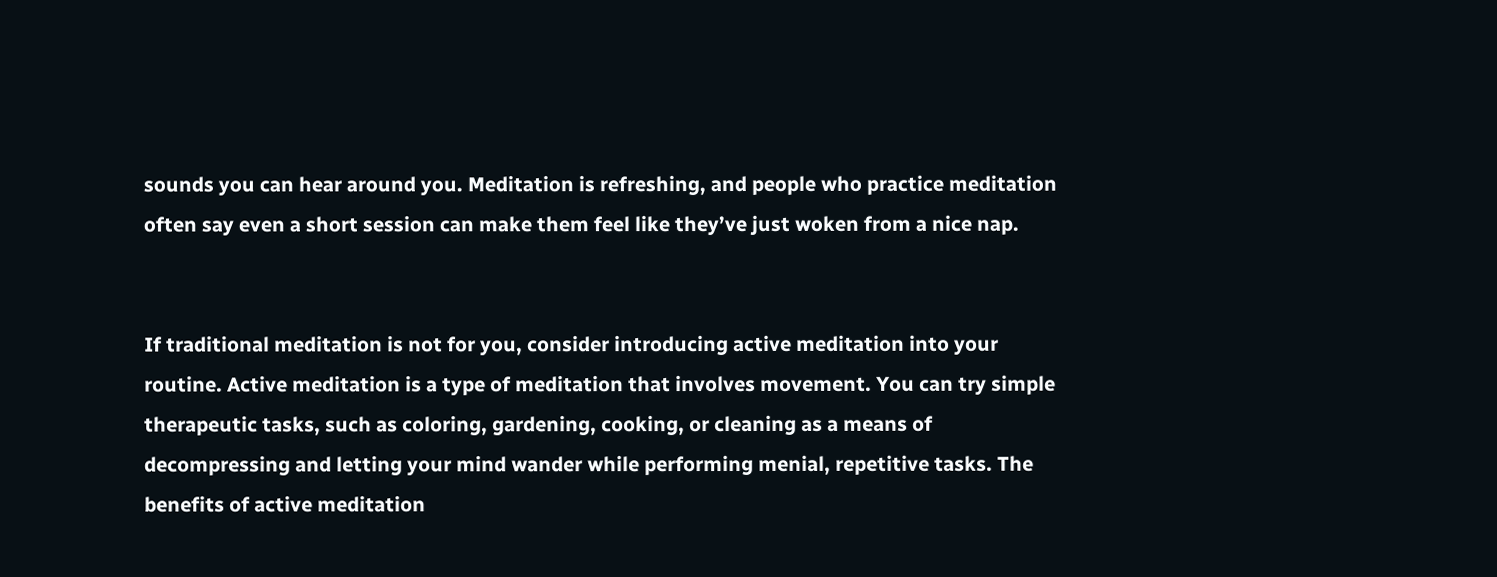sounds you can hear around you. Meditation is refreshing, and people who practice meditation often say even a short session can make them feel like they’ve just woken from a nice nap.


If traditional meditation is not for you, consider introducing active meditation into your routine. Active meditation is a type of meditation that involves movement. You can try simple therapeutic tasks, such as coloring, gardening, cooking, or cleaning as a means of decompressing and letting your mind wander while performing menial, repetitive tasks. The benefits of active meditation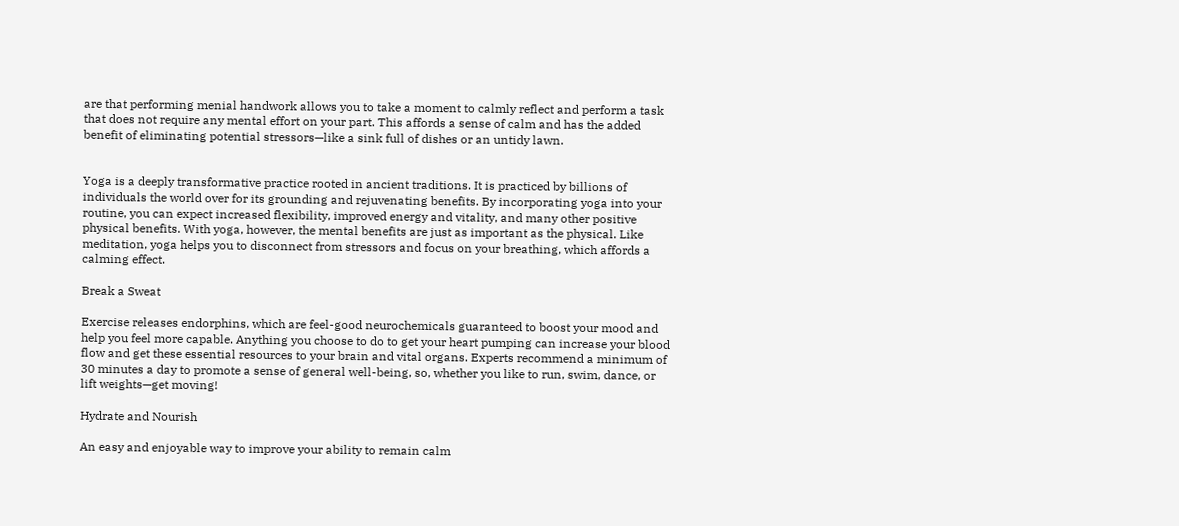are that performing menial handwork allows you to take a moment to calmly reflect and perform a task that does not require any mental effort on your part. This affords a sense of calm and has the added benefit of eliminating potential stressors—like a sink full of dishes or an untidy lawn.


Yoga is a deeply transformative practice rooted in ancient traditions. It is practiced by billions of individuals the world over for its grounding and rejuvenating benefits. By incorporating yoga into your routine, you can expect increased flexibility, improved energy and vitality, and many other positive physical benefits. With yoga, however, the mental benefits are just as important as the physical. Like meditation, yoga helps you to disconnect from stressors and focus on your breathing, which affords a calming effect.

Break a Sweat

Exercise releases endorphins, which are feel-good neurochemicals guaranteed to boost your mood and help you feel more capable. Anything you choose to do to get your heart pumping can increase your blood flow and get these essential resources to your brain and vital organs. Experts recommend a minimum of 30 minutes a day to promote a sense of general well-being, so, whether you like to run, swim, dance, or lift weights—get moving!

Hydrate and Nourish

An easy and enjoyable way to improve your ability to remain calm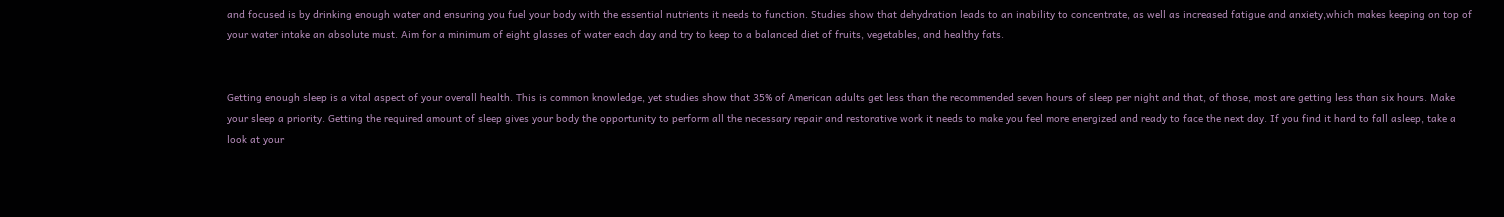and focused is by drinking enough water and ensuring you fuel your body with the essential nutrients it needs to function. Studies show that dehydration leads to an inability to concentrate, as well as increased fatigue and anxiety,which makes keeping on top of your water intake an absolute must. Aim for a minimum of eight glasses of water each day and try to keep to a balanced diet of fruits, vegetables, and healthy fats.


Getting enough sleep is a vital aspect of your overall health. This is common knowledge, yet studies show that 35% of American adults get less than the recommended seven hours of sleep per night and that, of those, most are getting less than six hours. Make your sleep a priority. Getting the required amount of sleep gives your body the opportunity to perform all the necessary repair and restorative work it needs to make you feel more energized and ready to face the next day. If you find it hard to fall asleep, take a look at your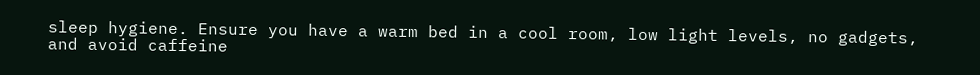sleep hygiene. Ensure you have a warm bed in a cool room, low light levels, no gadgets, and avoid caffeine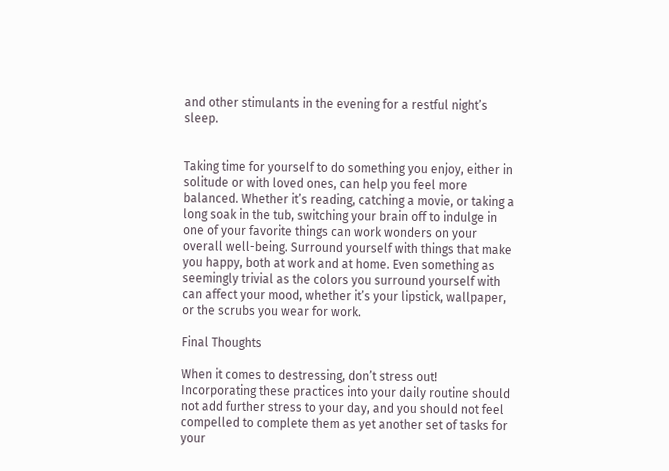and other stimulants in the evening for a restful night’s sleep.


Taking time for yourself to do something you enjoy, either in solitude or with loved ones, can help you feel more balanced. Whether it’s reading, catching a movie, or taking a long soak in the tub, switching your brain off to indulge in one of your favorite things can work wonders on your overall well-being. Surround yourself with things that make you happy, both at work and at home. Even something as seemingly trivial as the colors you surround yourself with can affect your mood, whether it’s your lipstick, wallpaper, or the scrubs you wear for work.

Final Thoughts

When it comes to destressing, don’t stress out! Incorporating these practices into your daily routine should not add further stress to your day, and you should not feel compelled to complete them as yet another set of tasks for your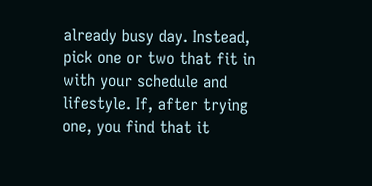already busy day. Instead, pick one or two that fit in with your schedule and lifestyle. If, after trying one, you find that it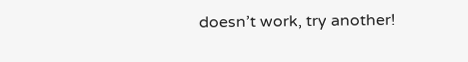doesn’t work, try another!